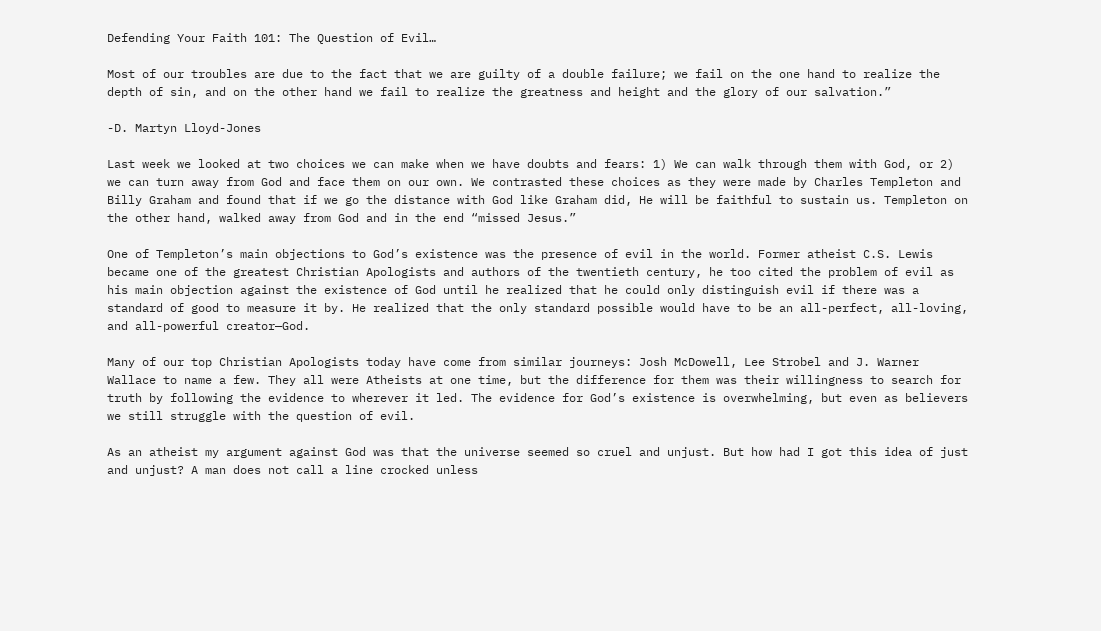Defending Your Faith 101: The Question of Evil…

Most of our troubles are due to the fact that we are guilty of a double failure; we fail on the one hand to realize the depth of sin, and on the other hand we fail to realize the greatness and height and the glory of our salvation.”

-D. Martyn Lloyd-Jones

Last week we looked at two choices we can make when we have doubts and fears: 1) We can walk through them with God, or 2) we can turn away from God and face them on our own. We contrasted these choices as they were made by Charles Templeton and Billy Graham and found that if we go the distance with God like Graham did, He will be faithful to sustain us. Templeton on the other hand, walked away from God and in the end “missed Jesus.”

One of Templeton’s main objections to God’s existence was the presence of evil in the world. Former atheist C.S. Lewis became one of the greatest Christian Apologists and authors of the twentieth century, he too cited the problem of evil as his main objection against the existence of God until he realized that he could only distinguish evil if there was a standard of good to measure it by. He realized that the only standard possible would have to be an all-perfect, all-loving, and all-powerful creator—God.

Many of our top Christian Apologists today have come from similar journeys: Josh McDowell, Lee Strobel and J. Warner Wallace to name a few. They all were Atheists at one time, but the difference for them was their willingness to search for truth by following the evidence to wherever it led. The evidence for God’s existence is overwhelming, but even as believers we still struggle with the question of evil.

As an atheist my argument against God was that the universe seemed so cruel and unjust. But how had I got this idea of just and unjust? A man does not call a line crocked unless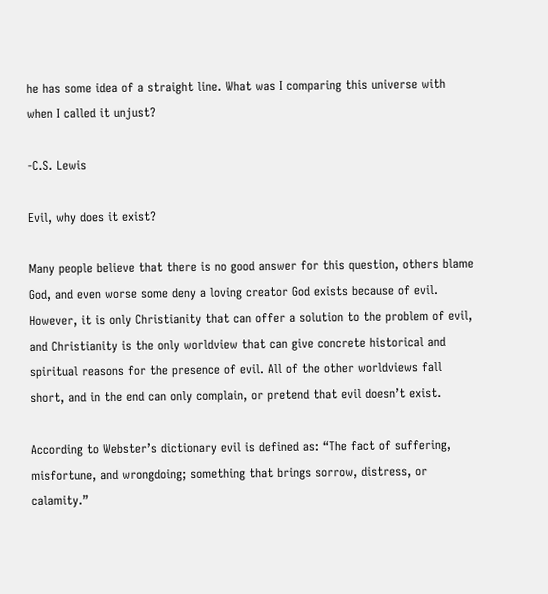he has some idea of a straight line. What was I comparing this universe with when I called it unjust?

-C.S. Lewis

Evil, why does it exist?

Many people believe that there is no good answer for this question, others blame God, and even worse some deny a loving creator God exists because of evil. However, it is only Christianity that can offer a solution to the problem of evil, and Christianity is the only worldview that can give concrete historical and spiritual reasons for the presence of evil. All of the other worldviews fall short, and in the end can only complain, or pretend that evil doesn’t exist.

According to Webster’s dictionary evil is defined as: “The fact of suffering, misfortune, and wrongdoing; something that brings sorrow, distress, or calamity.”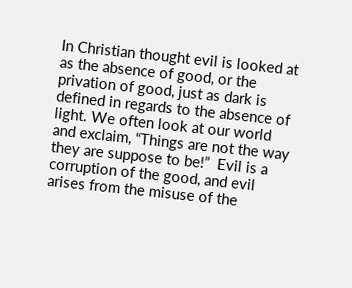In Christian thought evil is looked at as the absence of good, or the privation of good, just as dark is defined in regards to the absence of light. We often look at our world and exclaim, “Things are not the way they are suppose to be!”  Evil is a corruption of the good, and evil arises from the misuse of the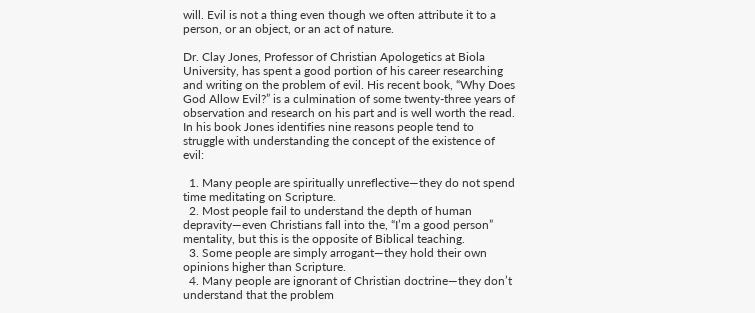will. Evil is not a thing even though we often attribute it to a person, or an object, or an act of nature.

Dr. Clay Jones, Professor of Christian Apologetics at Biola University, has spent a good portion of his career researching and writing on the problem of evil. His recent book, “Why Does God Allow Evil?” is a culmination of some twenty-three years of observation and research on his part and is well worth the read. In his book Jones identifies nine reasons people tend to struggle with understanding the concept of the existence of evil:

  1. Many people are spiritually unreflective—they do not spend time meditating on Scripture.
  2. Most people fail to understand the depth of human depravity—even Christians fall into the, “I’m a good person” mentality, but this is the opposite of Biblical teaching.
  3. Some people are simply arrogant—they hold their own opinions higher than Scripture.
  4. Many people are ignorant of Christian doctrine—they don’t understand that the problem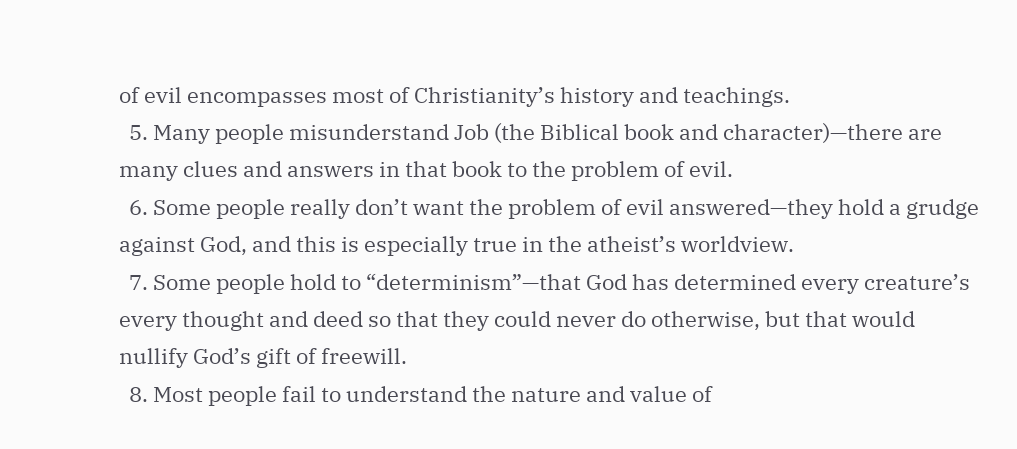of evil encompasses most of Christianity’s history and teachings.
  5. Many people misunderstand Job (the Biblical book and character)—there are many clues and answers in that book to the problem of evil.
  6. Some people really don’t want the problem of evil answered—they hold a grudge against God, and this is especially true in the atheist’s worldview.
  7. Some people hold to “determinism”—that God has determined every creature’s every thought and deed so that they could never do otherwise, but that would nullify God’s gift of freewill.
  8. Most people fail to understand the nature and value of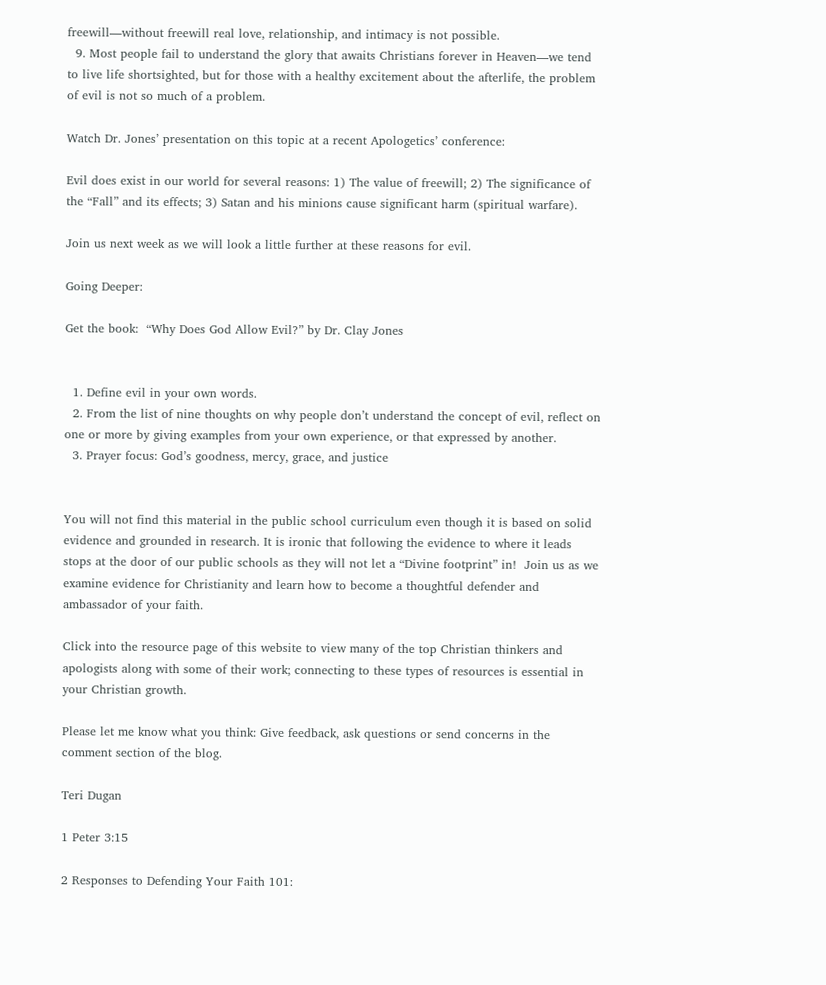freewill—without freewill real love, relationship, and intimacy is not possible.
  9. Most people fail to understand the glory that awaits Christians forever in Heaven—we tend to live life shortsighted, but for those with a healthy excitement about the afterlife, the problem of evil is not so much of a problem.

Watch Dr. Jones’ presentation on this topic at a recent Apologetics’ conference:

Evil does exist in our world for several reasons: 1) The value of freewill; 2) The significance of the “Fall” and its effects; 3) Satan and his minions cause significant harm (spiritual warfare).

Join us next week as we will look a little further at these reasons for evil.

Going Deeper:

Get the book:  “Why Does God Allow Evil?” by Dr. Clay Jones


  1. Define evil in your own words.
  2. From the list of nine thoughts on why people don’t understand the concept of evil, reflect on one or more by giving examples from your own experience, or that expressed by another.
  3. Prayer focus: God’s goodness, mercy, grace, and justice


You will not find this material in the public school curriculum even though it is based on solid evidence and grounded in research. It is ironic that following the evidence to where it leads stops at the door of our public schools as they will not let a “Divine footprint” in!  Join us as we examine evidence for Christianity and learn how to become a thoughtful defender and ambassador of your faith.

Click into the resource page of this website to view many of the top Christian thinkers and apologists along with some of their work; connecting to these types of resources is essential in your Christian growth.

Please let me know what you think: Give feedback, ask questions or send concerns in the comment section of the blog.

Teri Dugan

1 Peter 3:15

2 Responses to Defending Your Faith 101: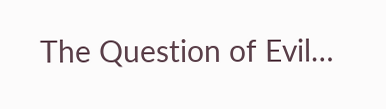The Question of Evil…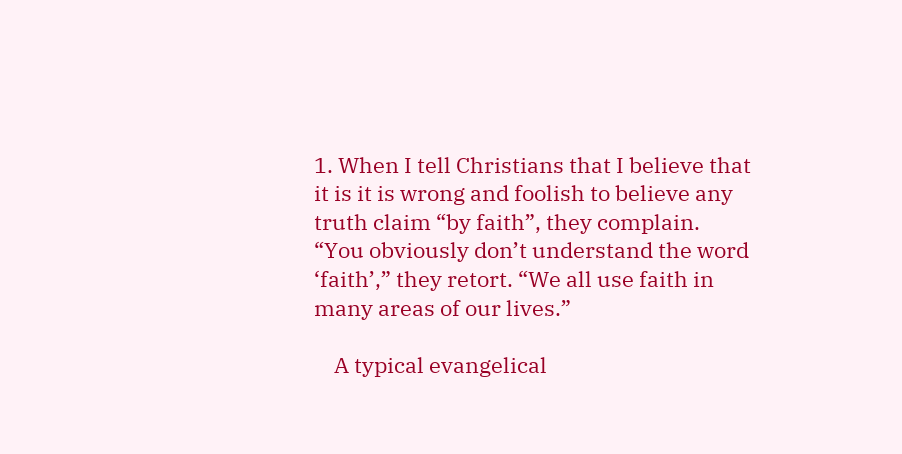1. When I tell Christians that I believe that it is it is wrong and foolish to believe any truth claim “by faith”, they complain. “You obviously don’t understand the word ‘faith’,” they retort. “We all use faith in many areas of our lives.”

    A typical evangelical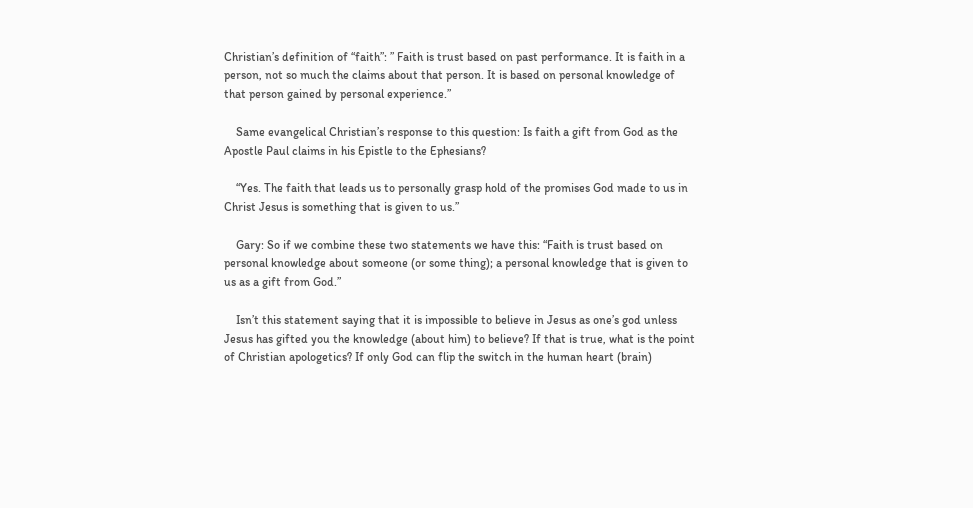Christian’s definition of “faith”: ” Faith is trust based on past performance. It is faith in a person, not so much the claims about that person. It is based on personal knowledge of that person gained by personal experience.”

    Same evangelical Christian’s response to this question: Is faith a gift from God as the Apostle Paul claims in his Epistle to the Ephesians?

    “Yes. The faith that leads us to personally grasp hold of the promises God made to us in Christ Jesus is something that is given to us.”

    Gary: So if we combine these two statements we have this: “Faith is trust based on personal knowledge about someone (or some thing); a personal knowledge that is given to us as a gift from God.”

    Isn’t this statement saying that it is impossible to believe in Jesus as one’s god unless Jesus has gifted you the knowledge (about him) to believe? If that is true, what is the point of Christian apologetics? If only God can flip the switch in the human heart (brain)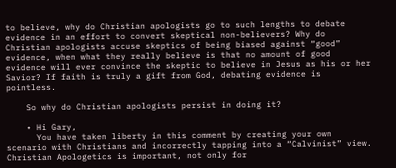to believe, why do Christian apologists go to such lengths to debate evidence in an effort to convert skeptical non-believers? Why do Christian apologists accuse skeptics of being biased against “good” evidence, when what they really believe is that no amount of good evidence will ever convince the skeptic to believe in Jesus as his or her Savior? If faith is truly a gift from God, debating evidence is pointless.

    So why do Christian apologists persist in doing it?

    • Hi Gary,
      You have taken liberty in this comment by creating your own scenario with Christians and incorrectly tapping into a “Calvinist” view. Christian Apologetics is important, not only for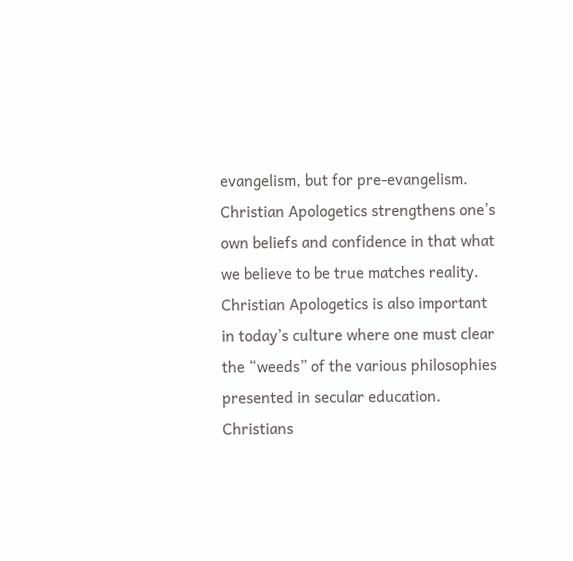evangelism, but for pre-evangelism. Christian Apologetics strengthens one’s own beliefs and confidence in that what we believe to be true matches reality. Christian Apologetics is also important in today’s culture where one must clear the “weeds” of the various philosophies presented in secular education. Christians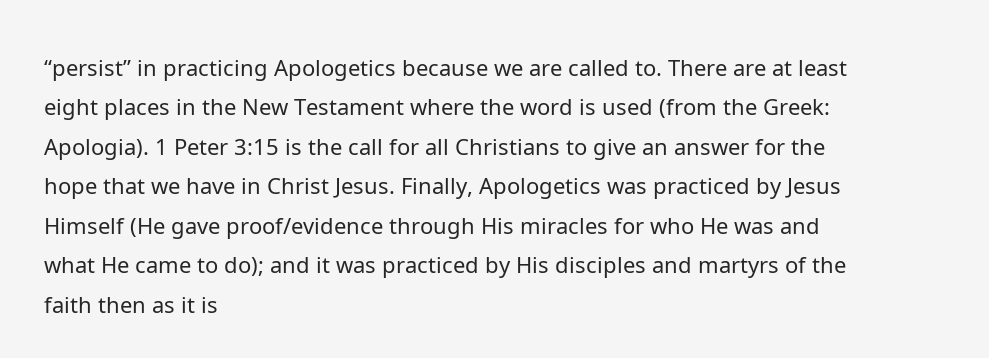“persist” in practicing Apologetics because we are called to. There are at least eight places in the New Testament where the word is used (from the Greek: Apologia). 1 Peter 3:15 is the call for all Christians to give an answer for the hope that we have in Christ Jesus. Finally, Apologetics was practiced by Jesus Himself (He gave proof/evidence through His miracles for who He was and what He came to do); and it was practiced by His disciples and martyrs of the faith then as it is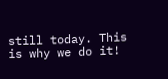still today. This is why we do it!